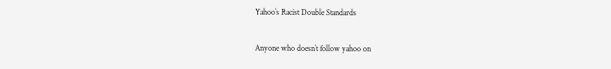Yahoo`s Racist Double Standards

Anyone who doesn`t follow yahoo on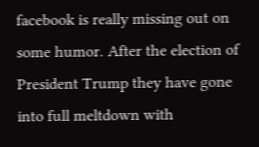facebook is really missing out on some humor. After the election of President Trump they have gone into full meltdown with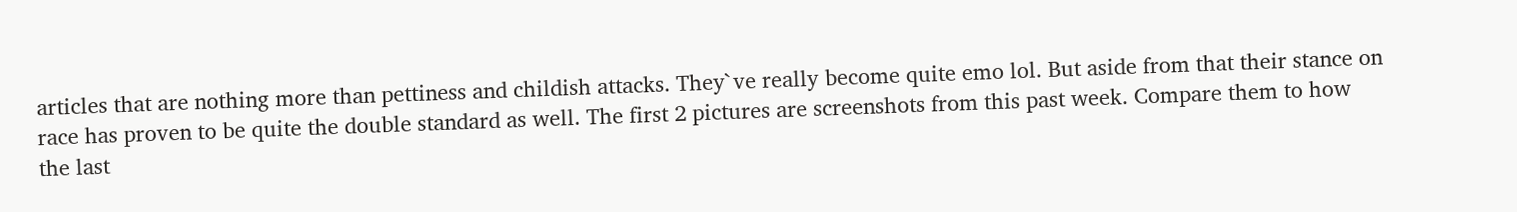articles that are nothing more than pettiness and childish attacks. They`ve really become quite emo lol. But aside from that their stance on race has proven to be quite the double standard as well. The first 2 pictures are screenshots from this past week. Compare them to how the last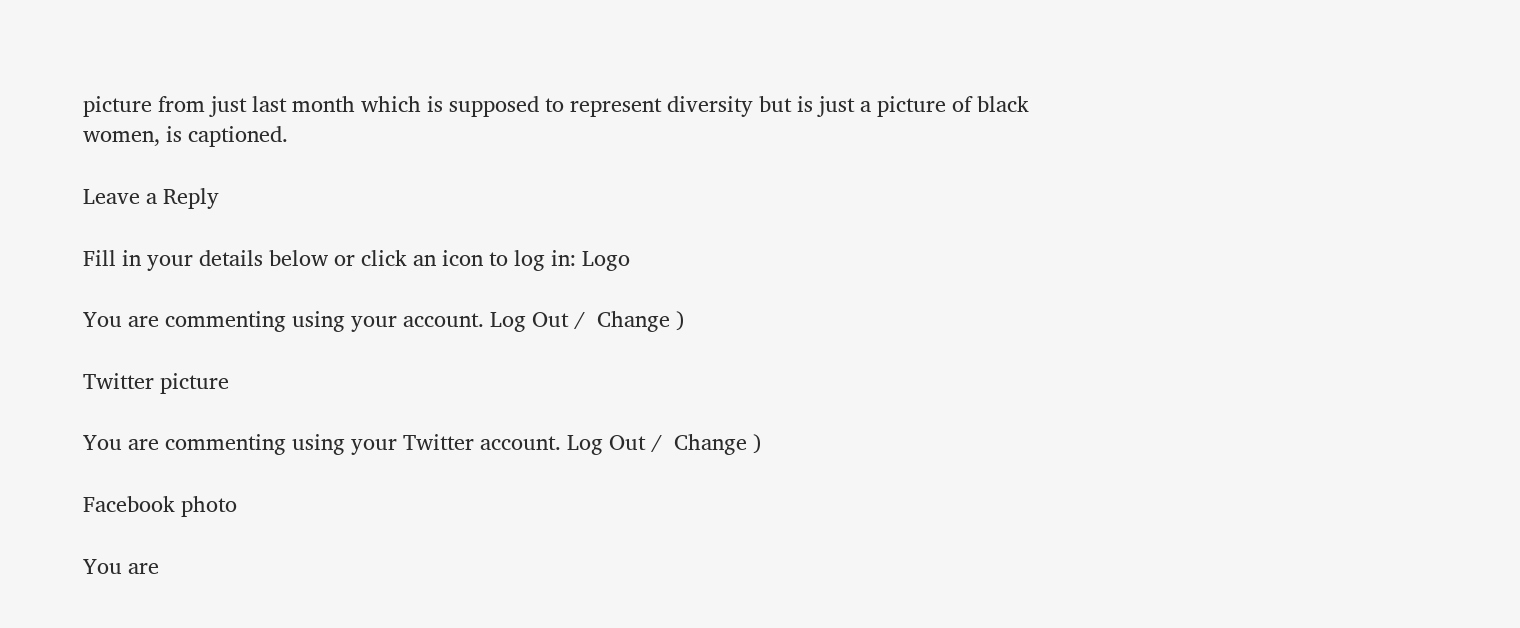picture from just last month which is supposed to represent diversity but is just a picture of black women, is captioned.

Leave a Reply

Fill in your details below or click an icon to log in: Logo

You are commenting using your account. Log Out /  Change )

Twitter picture

You are commenting using your Twitter account. Log Out /  Change )

Facebook photo

You are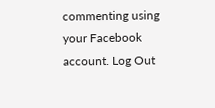commenting using your Facebook account. Log Out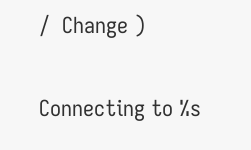/  Change )

Connecting to %s